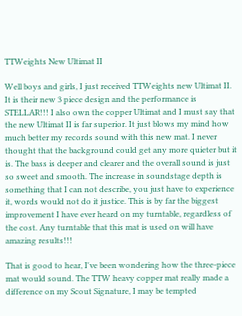TTWeights New Ultimat II

Well boys and girls, I just received TTWeights new Ultimat II. It is their new 3 piece design and the performance is STELLAR!!! I also own the copper Ultimat and I must say that the new Ultimat II is far superior. It just blows my mind how much better my records sound with this new mat. I never thought that the background could get any more quieter but it is. The bass is deeper and clearer and the overall sound is just so sweet and smooth. The increase in soundstage depth is something that I can not describe, you just have to experience it, words would not do it justice. This is by far the biggest improvement I have ever heard on my turntable, regardless of the cost. Any turntable that this mat is used on will have amazing results!!!

That is good to hear, I've been wondering how the three-piece mat would sound. The TTW heavy copper mat really made a difference on my Scout Signature, I may be tempted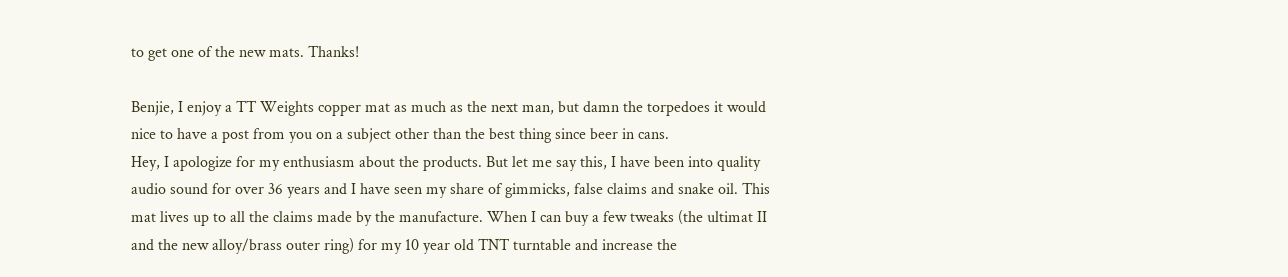to get one of the new mats. Thanks!

Benjie, I enjoy a TT Weights copper mat as much as the next man, but damn the torpedoes it would nice to have a post from you on a subject other than the best thing since beer in cans.
Hey, I apologize for my enthusiasm about the products. But let me say this, I have been into quality audio sound for over 36 years and I have seen my share of gimmicks, false claims and snake oil. This mat lives up to all the claims made by the manufacture. When I can buy a few tweaks (the ultimat II and the new alloy/brass outer ring) for my 10 year old TNT turntable and increase the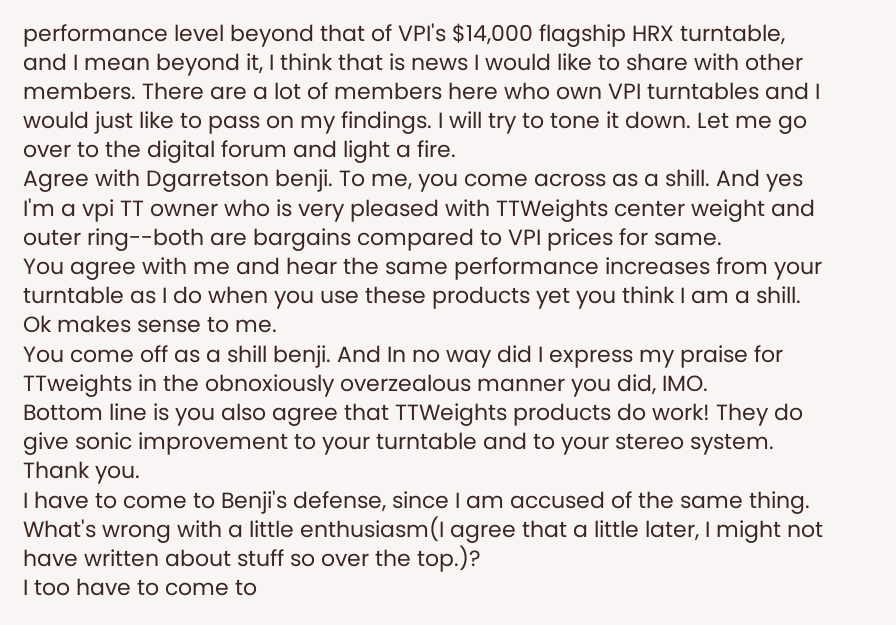performance level beyond that of VPI's $14,000 flagship HRX turntable, and I mean beyond it, I think that is news I would like to share with other members. There are a lot of members here who own VPI turntables and I would just like to pass on my findings. I will try to tone it down. Let me go over to the digital forum and light a fire.
Agree with Dgarretson benji. To me, you come across as a shill. And yes I'm a vpi TT owner who is very pleased with TTWeights center weight and outer ring--both are bargains compared to VPI prices for same.
You agree with me and hear the same performance increases from your turntable as I do when you use these products yet you think I am a shill. Ok makes sense to me.
You come off as a shill benji. And In no way did I express my praise for TTweights in the obnoxiously overzealous manner you did, IMO.
Bottom line is you also agree that TTWeights products do work! They do give sonic improvement to your turntable and to your stereo system. Thank you.
I have to come to Benji's defense, since I am accused of the same thing. What's wrong with a little enthusiasm(I agree that a little later, I might not have written about stuff so over the top.)?
I too have to come to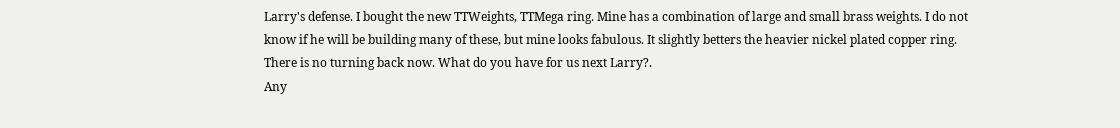Larry's defense. I bought the new TTWeights, TTMega ring. Mine has a combination of large and small brass weights. I do not know if he will be building many of these, but mine looks fabulous. It slightly betters the heavier nickel plated copper ring. There is no turning back now. What do you have for us next Larry?.
Any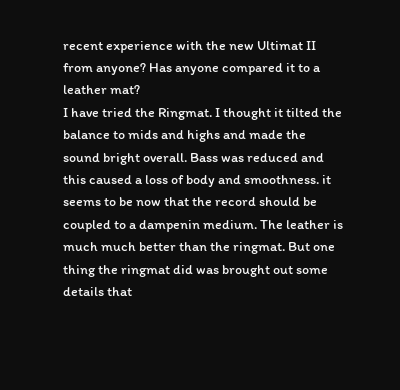recent experience with the new Ultimat II from anyone? Has anyone compared it to a leather mat?
I have tried the Ringmat. I thought it tilted the balance to mids and highs and made the sound bright overall. Bass was reduced and this caused a loss of body and smoothness. it seems to be now that the record should be coupled to a dampenin medium. The leather is much much better than the ringmat. But one thing the ringmat did was brought out some details that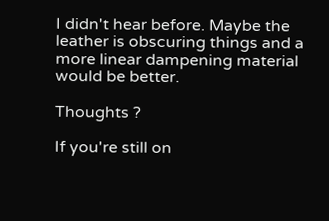I didn't hear before. Maybe the leather is obscuring things and a more linear dampening material would be better.

Thoughts ?

If you're still on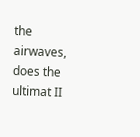the airwaves, does the ultimat II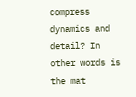compress dynamics and detail? In other words is the mat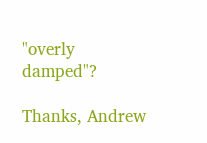"overly damped"?

Thanks, Andrew